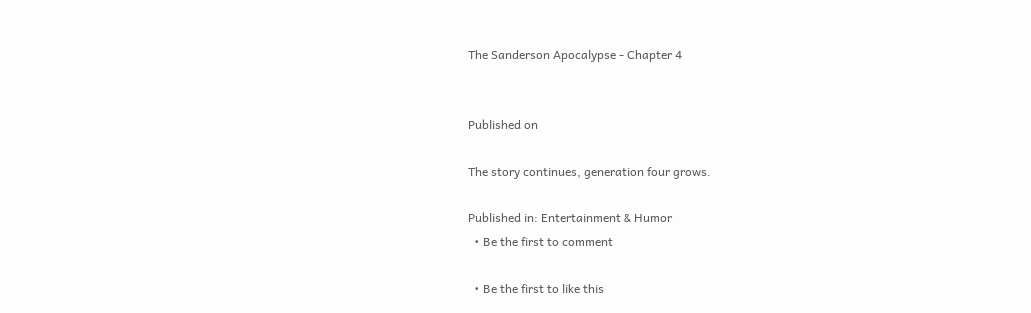The Sanderson Apocalypse - Chapter 4


Published on

The story continues, generation four grows.

Published in: Entertainment & Humor
  • Be the first to comment

  • Be the first to like this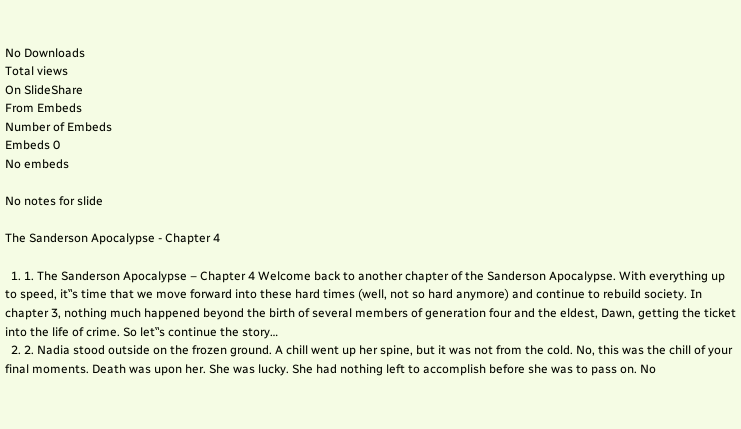No Downloads
Total views
On SlideShare
From Embeds
Number of Embeds
Embeds 0
No embeds

No notes for slide

The Sanderson Apocalypse - Chapter 4

  1. 1. The Sanderson Apocalypse – Chapter 4 Welcome back to another chapter of the Sanderson Apocalypse. With everything up to speed, it‟s time that we move forward into these hard times (well, not so hard anymore) and continue to rebuild society. In chapter 3, nothing much happened beyond the birth of several members of generation four and the eldest, Dawn, getting the ticket into the life of crime. So let‟s continue the story…
  2. 2. Nadia stood outside on the frozen ground. A chill went up her spine, but it was not from the cold. No, this was the chill of your final moments. Death was upon her. She was lucky. She had nothing left to accomplish before she was to pass on. No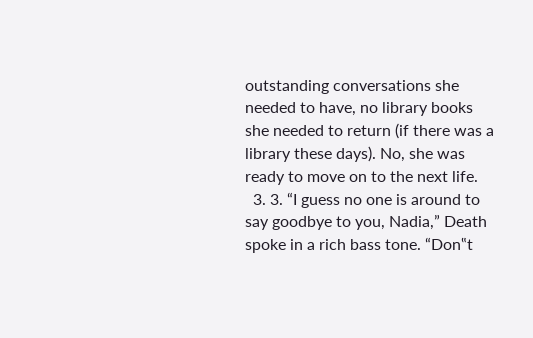outstanding conversations she needed to have, no library books she needed to return (if there was a library these days). No, she was ready to move on to the next life.
  3. 3. “I guess no one is around to say goodbye to you, Nadia,” Death spoke in a rich bass tone. “Don‟t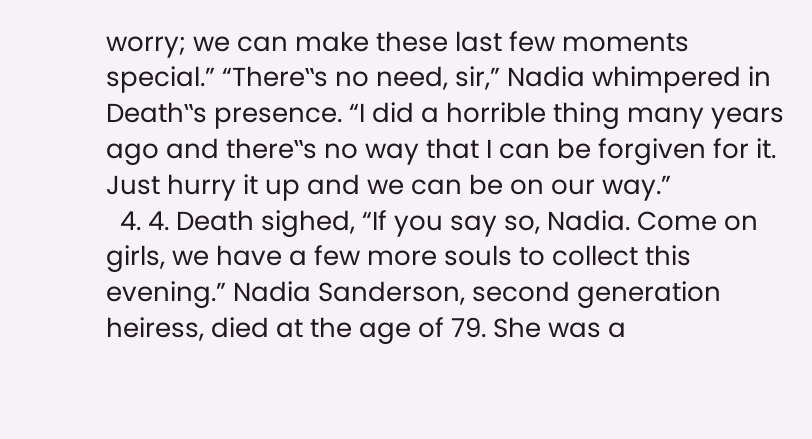worry; we can make these last few moments special.” “There‟s no need, sir,” Nadia whimpered in Death‟s presence. “I did a horrible thing many years ago and there‟s no way that I can be forgiven for it. Just hurry it up and we can be on our way.”
  4. 4. Death sighed, “If you say so, Nadia. Come on girls, we have a few more souls to collect this evening.” Nadia Sanderson, second generation heiress, died at the age of 79. She was a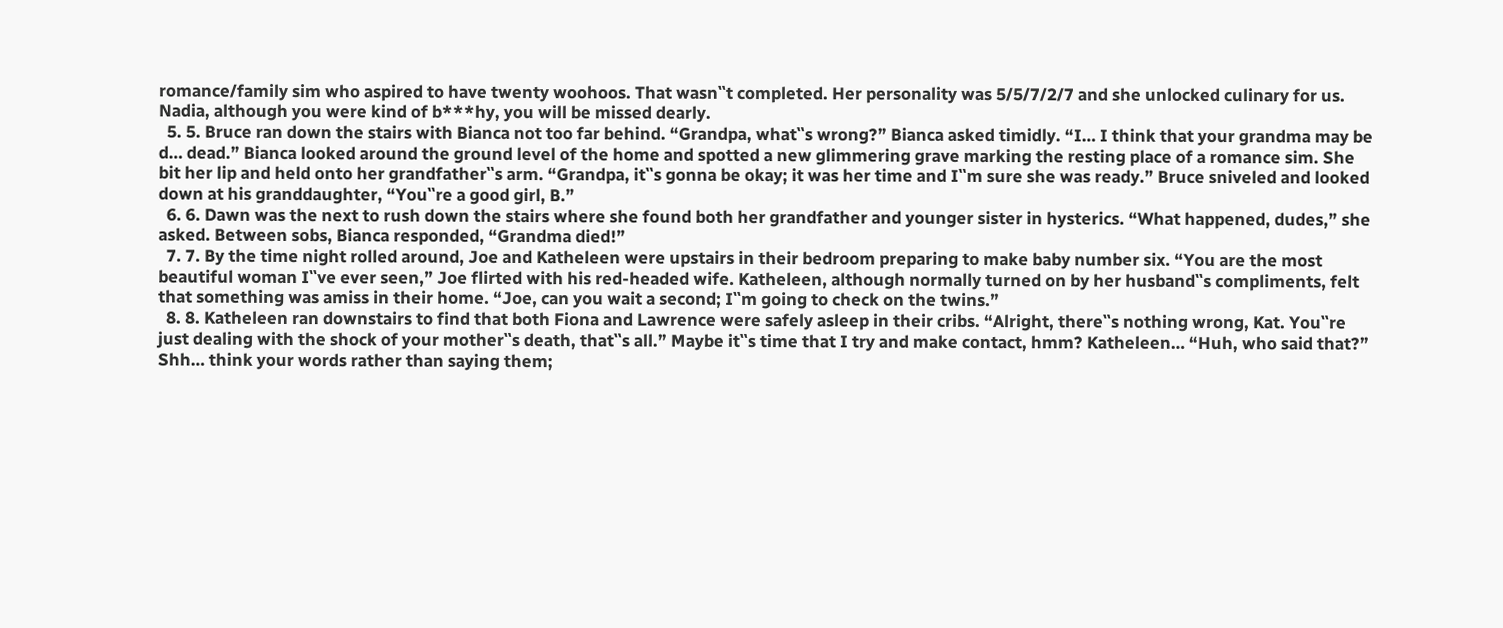romance/family sim who aspired to have twenty woohoos. That wasn‟t completed. Her personality was 5/5/7/2/7 and she unlocked culinary for us. Nadia, although you were kind of b***hy, you will be missed dearly.
  5. 5. Bruce ran down the stairs with Bianca not too far behind. “Grandpa, what‟s wrong?” Bianca asked timidly. “I… I think that your grandma may be d… dead.” Bianca looked around the ground level of the home and spotted a new glimmering grave marking the resting place of a romance sim. She bit her lip and held onto her grandfather‟s arm. “Grandpa, it‟s gonna be okay; it was her time and I‟m sure she was ready.” Bruce sniveled and looked down at his granddaughter, “You‟re a good girl, B.”
  6. 6. Dawn was the next to rush down the stairs where she found both her grandfather and younger sister in hysterics. “What happened, dudes,” she asked. Between sobs, Bianca responded, “Grandma died!”
  7. 7. By the time night rolled around, Joe and Katheleen were upstairs in their bedroom preparing to make baby number six. “You are the most beautiful woman I‟ve ever seen,” Joe flirted with his red-headed wife. Katheleen, although normally turned on by her husband‟s compliments, felt that something was amiss in their home. “Joe, can you wait a second; I‟m going to check on the twins.”
  8. 8. Katheleen ran downstairs to find that both Fiona and Lawrence were safely asleep in their cribs. “Alright, there‟s nothing wrong, Kat. You‟re just dealing with the shock of your mother‟s death, that‟s all.” Maybe it‟s time that I try and make contact, hmm? Katheleen… “Huh, who said that?” Shh… think your words rather than saying them;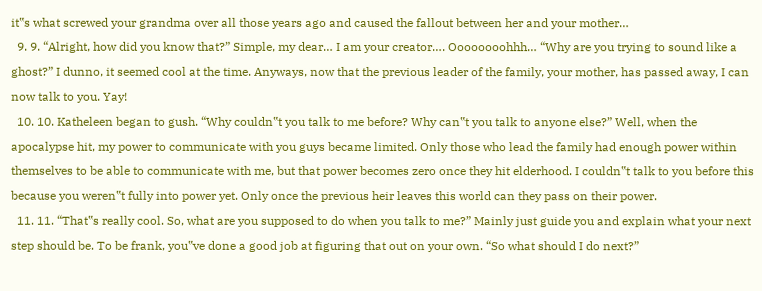it‟s what screwed your grandma over all those years ago and caused the fallout between her and your mother…
  9. 9. “Alright, how did you know that?” Simple, my dear… I am your creator…. Oooooooohhh… “Why are you trying to sound like a ghost?” I dunno, it seemed cool at the time. Anyways, now that the previous leader of the family, your mother, has passed away, I can now talk to you. Yay!
  10. 10. Katheleen began to gush. “Why couldn‟t you talk to me before? Why can‟t you talk to anyone else?” Well, when the apocalypse hit, my power to communicate with you guys became limited. Only those who lead the family had enough power within themselves to be able to communicate with me, but that power becomes zero once they hit elderhood. I couldn‟t talk to you before this because you weren‟t fully into power yet. Only once the previous heir leaves this world can they pass on their power.
  11. 11. “That‟s really cool. So, what are you supposed to do when you talk to me?” Mainly just guide you and explain what your next step should be. To be frank, you‟ve done a good job at figuring that out on your own. “So what should I do next?”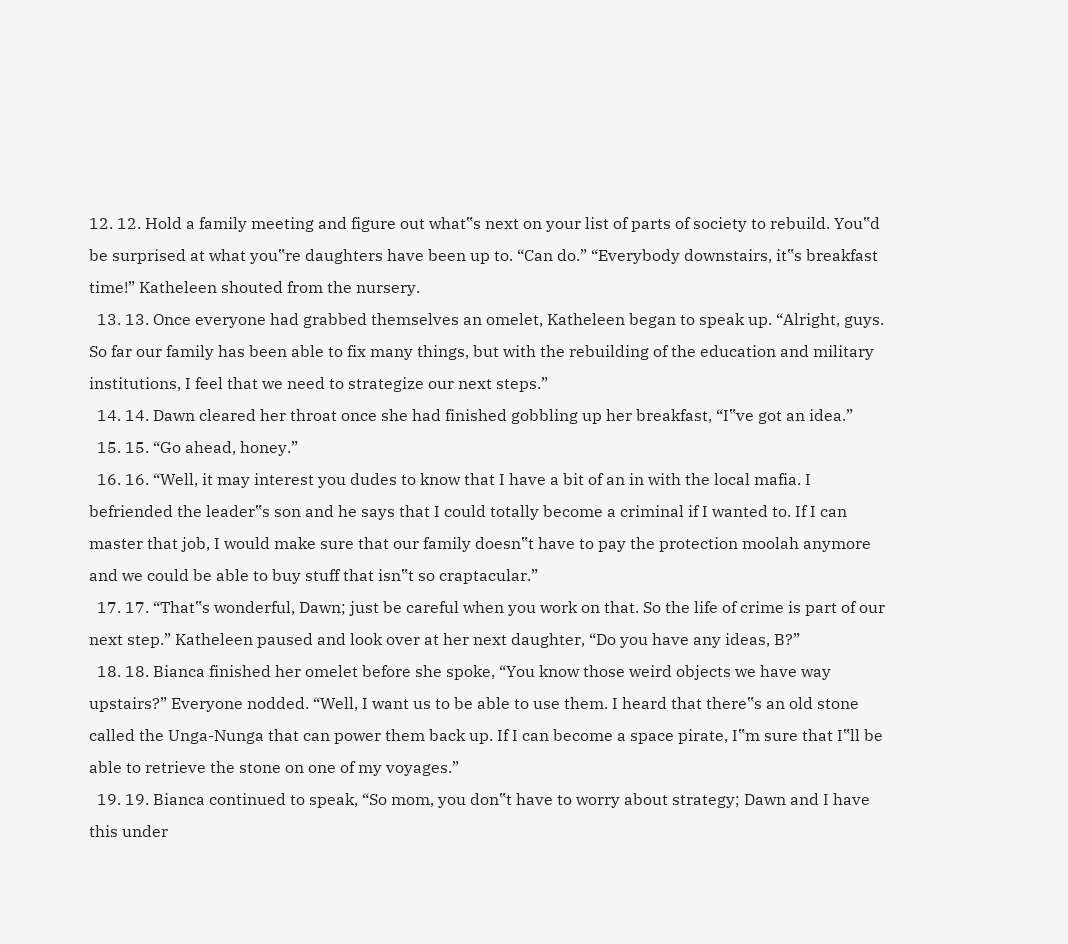12. 12. Hold a family meeting and figure out what‟s next on your list of parts of society to rebuild. You‟d be surprised at what you‟re daughters have been up to. “Can do.” “Everybody downstairs, it‟s breakfast time!” Katheleen shouted from the nursery.
  13. 13. Once everyone had grabbed themselves an omelet, Katheleen began to speak up. “Alright, guys. So far our family has been able to fix many things, but with the rebuilding of the education and military institutions, I feel that we need to strategize our next steps.”
  14. 14. Dawn cleared her throat once she had finished gobbling up her breakfast, “I‟ve got an idea.”
  15. 15. “Go ahead, honey.”
  16. 16. “Well, it may interest you dudes to know that I have a bit of an in with the local mafia. I befriended the leader‟s son and he says that I could totally become a criminal if I wanted to. If I can master that job, I would make sure that our family doesn‟t have to pay the protection moolah anymore and we could be able to buy stuff that isn‟t so craptacular.”
  17. 17. “That‟s wonderful, Dawn; just be careful when you work on that. So the life of crime is part of our next step.” Katheleen paused and look over at her next daughter, “Do you have any ideas, B?”
  18. 18. Bianca finished her omelet before she spoke, “You know those weird objects we have way upstairs?” Everyone nodded. “Well, I want us to be able to use them. I heard that there‟s an old stone called the Unga-Nunga that can power them back up. If I can become a space pirate, I‟m sure that I‟ll be able to retrieve the stone on one of my voyages.”
  19. 19. Bianca continued to speak, “So mom, you don‟t have to worry about strategy; Dawn and I have this under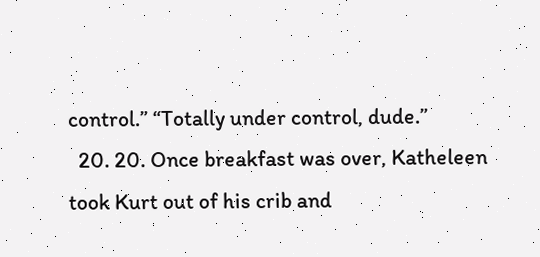control.” “Totally under control, dude.”
  20. 20. Once breakfast was over, Katheleen took Kurt out of his crib and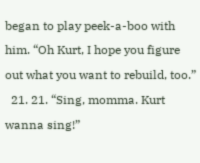began to play peek-a-boo with him. “Oh Kurt, I hope you figure out what you want to rebuild, too.”
  21. 21. “Sing, momma. Kurt wanna sing!”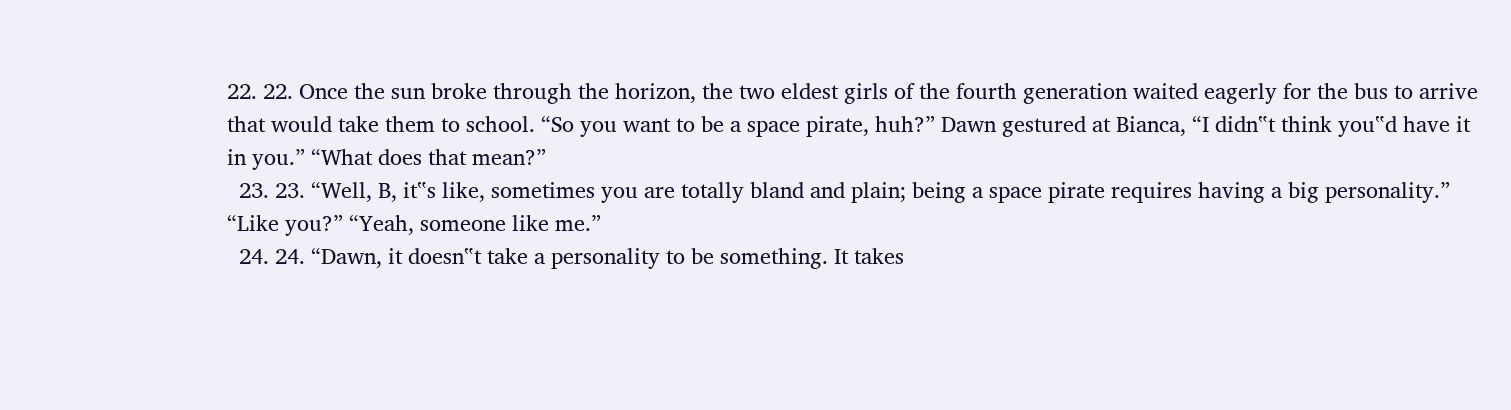22. 22. Once the sun broke through the horizon, the two eldest girls of the fourth generation waited eagerly for the bus to arrive that would take them to school. “So you want to be a space pirate, huh?” Dawn gestured at Bianca, “I didn‟t think you‟d have it in you.” “What does that mean?”
  23. 23. “Well, B, it‟s like, sometimes you are totally bland and plain; being a space pirate requires having a big personality.” “Like you?” “Yeah, someone like me.”
  24. 24. “Dawn, it doesn‟t take a personality to be something. It takes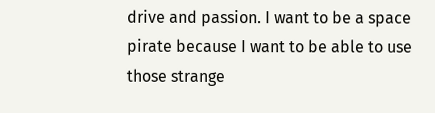drive and passion. I want to be a space pirate because I want to be able to use those strange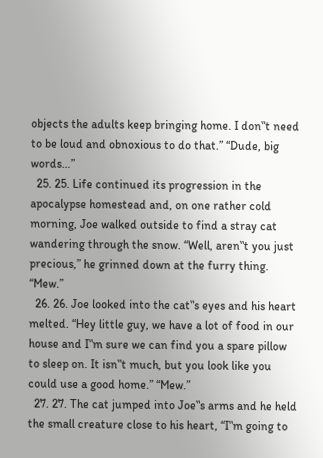objects the adults keep bringing home. I don‟t need to be loud and obnoxious to do that.” “Dude, big words…”
  25. 25. Life continued its progression in the apocalypse homestead and, on one rather cold morning, Joe walked outside to find a stray cat wandering through the snow. “Well, aren‟t you just precious,” he grinned down at the furry thing. “Mew.”
  26. 26. Joe looked into the cat‟s eyes and his heart melted. “Hey little guy, we have a lot of food in our house and I‟m sure we can find you a spare pillow to sleep on. It isn‟t much, but you look like you could use a good home.” “Mew.”
  27. 27. The cat jumped into Joe‟s arms and he held the small creature close to his heart, “I‟m going to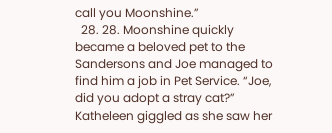call you Moonshine.”
  28. 28. Moonshine quickly became a beloved pet to the Sandersons and Joe managed to find him a job in Pet Service. “Joe, did you adopt a stray cat?” Katheleen giggled as she saw her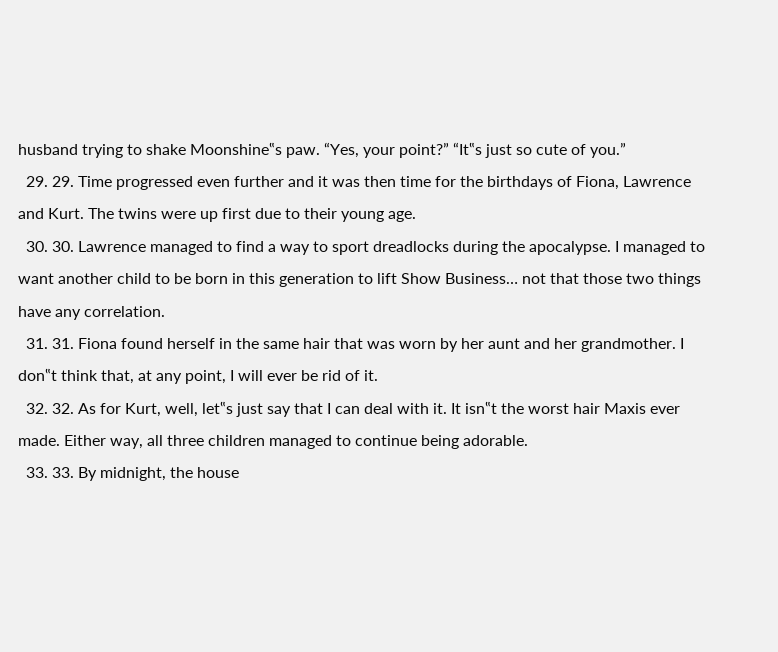husband trying to shake Moonshine‟s paw. “Yes, your point?” “It‟s just so cute of you.”
  29. 29. Time progressed even further and it was then time for the birthdays of Fiona, Lawrence and Kurt. The twins were up first due to their young age.
  30. 30. Lawrence managed to find a way to sport dreadlocks during the apocalypse. I managed to want another child to be born in this generation to lift Show Business… not that those two things have any correlation.
  31. 31. Fiona found herself in the same hair that was worn by her aunt and her grandmother. I don‟t think that, at any point, I will ever be rid of it.
  32. 32. As for Kurt, well, let‟s just say that I can deal with it. It isn‟t the worst hair Maxis ever made. Either way, all three children managed to continue being adorable.
  33. 33. By midnight, the house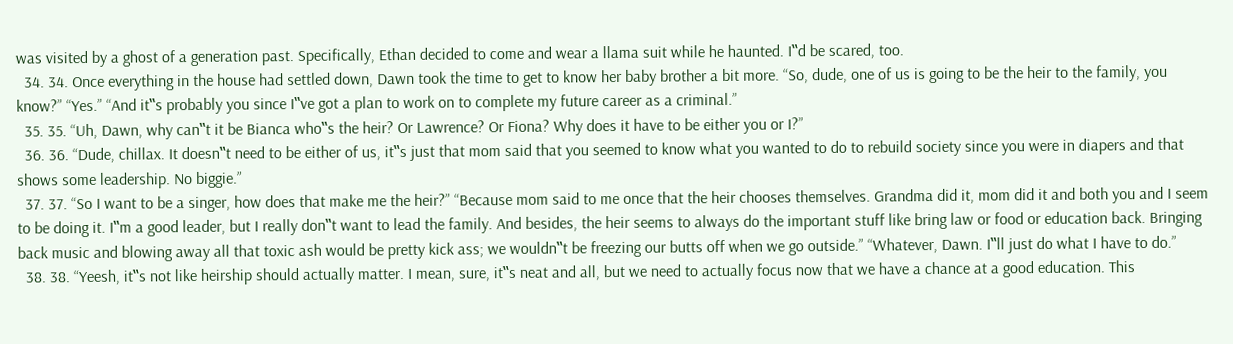was visited by a ghost of a generation past. Specifically, Ethan decided to come and wear a llama suit while he haunted. I‟d be scared, too.
  34. 34. Once everything in the house had settled down, Dawn took the time to get to know her baby brother a bit more. “So, dude, one of us is going to be the heir to the family, you know?” “Yes.” “And it‟s probably you since I‟ve got a plan to work on to complete my future career as a criminal.”
  35. 35. “Uh, Dawn, why can‟t it be Bianca who‟s the heir? Or Lawrence? Or Fiona? Why does it have to be either you or I?”
  36. 36. “Dude, chillax. It doesn‟t need to be either of us, it‟s just that mom said that you seemed to know what you wanted to do to rebuild society since you were in diapers and that shows some leadership. No biggie.”
  37. 37. “So I want to be a singer, how does that make me the heir?” “Because mom said to me once that the heir chooses themselves. Grandma did it, mom did it and both you and I seem to be doing it. I‟m a good leader, but I really don‟t want to lead the family. And besides, the heir seems to always do the important stuff like bring law or food or education back. Bringing back music and blowing away all that toxic ash would be pretty kick ass; we wouldn‟t be freezing our butts off when we go outside.” “Whatever, Dawn. I‟ll just do what I have to do.”
  38. 38. “Yeesh, it‟s not like heirship should actually matter. I mean, sure, it‟s neat and all, but we need to actually focus now that we have a chance at a good education. This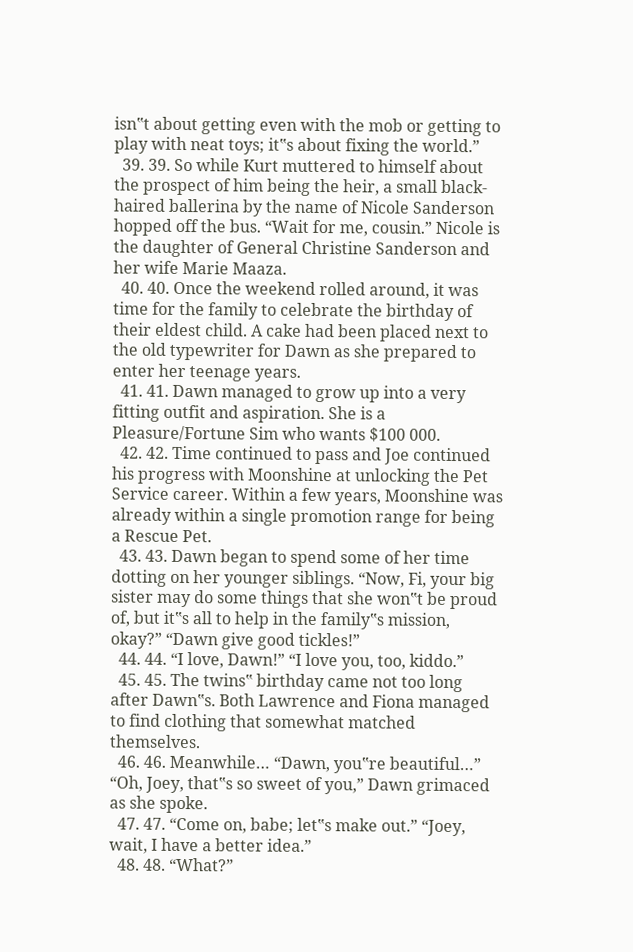isn‟t about getting even with the mob or getting to play with neat toys; it‟s about fixing the world.”
  39. 39. So while Kurt muttered to himself about the prospect of him being the heir, a small black-haired ballerina by the name of Nicole Sanderson hopped off the bus. “Wait for me, cousin.” Nicole is the daughter of General Christine Sanderson and her wife Marie Maaza.
  40. 40. Once the weekend rolled around, it was time for the family to celebrate the birthday of their eldest child. A cake had been placed next to the old typewriter for Dawn as she prepared to enter her teenage years.
  41. 41. Dawn managed to grow up into a very fitting outfit and aspiration. She is a Pleasure/Fortune Sim who wants $100 000.
  42. 42. Time continued to pass and Joe continued his progress with Moonshine at unlocking the Pet Service career. Within a few years, Moonshine was already within a single promotion range for being a Rescue Pet.
  43. 43. Dawn began to spend some of her time dotting on her younger siblings. “Now, Fi, your big sister may do some things that she won‟t be proud of, but it‟s all to help in the family‟s mission, okay?” “Dawn give good tickles!”
  44. 44. “I love, Dawn!” “I love you, too, kiddo.”
  45. 45. The twins‟ birthday came not too long after Dawn‟s. Both Lawrence and Fiona managed to find clothing that somewhat matched themselves.
  46. 46. Meanwhile… “Dawn, you‟re beautiful…” “Oh, Joey, that‟s so sweet of you,” Dawn grimaced as she spoke.
  47. 47. “Come on, babe; let‟s make out.” “Joey, wait, I have a better idea.”
  48. 48. “What?”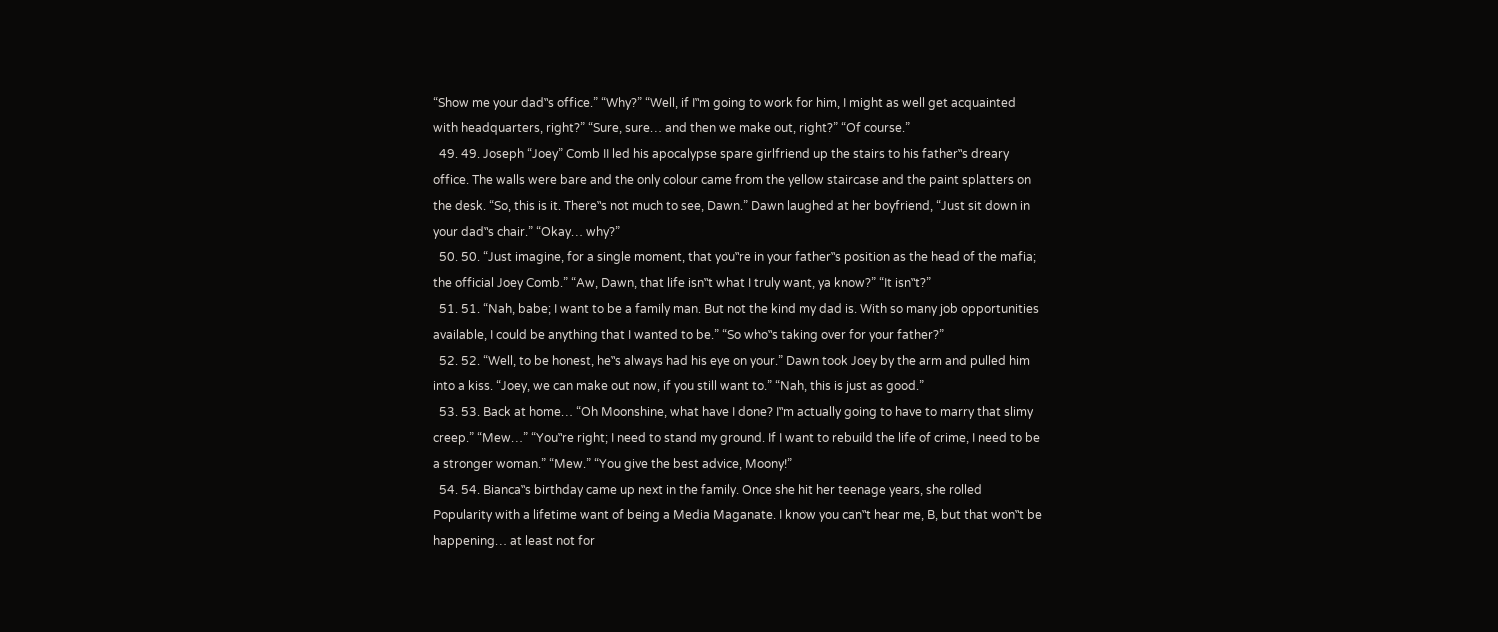“Show me your dad‟s office.” “Why?” “Well, if I‟m going to work for him, I might as well get acquainted with headquarters, right?” “Sure, sure… and then we make out, right?” “Of course.”
  49. 49. Joseph “Joey” Comb II led his apocalypse spare girlfriend up the stairs to his father‟s dreary office. The walls were bare and the only colour came from the yellow staircase and the paint splatters on the desk. “So, this is it. There‟s not much to see, Dawn.” Dawn laughed at her boyfriend, “Just sit down in your dad‟s chair.” “Okay… why?”
  50. 50. “Just imagine, for a single moment, that you‟re in your father‟s position as the head of the mafia; the official Joey Comb.” “Aw, Dawn, that life isn‟t what I truly want, ya know?” “It isn‟t?”
  51. 51. “Nah, babe; I want to be a family man. But not the kind my dad is. With so many job opportunities available, I could be anything that I wanted to be.” “So who‟s taking over for your father?”
  52. 52. “Well, to be honest, he‟s always had his eye on your.” Dawn took Joey by the arm and pulled him into a kiss. “Joey, we can make out now, if you still want to.” “Nah, this is just as good.”
  53. 53. Back at home… “Oh Moonshine, what have I done? I‟m actually going to have to marry that slimy creep.” “Mew…” “You‟re right; I need to stand my ground. If I want to rebuild the life of crime, I need to be a stronger woman.” “Mew.” “You give the best advice, Moony!”
  54. 54. Bianca‟s birthday came up next in the family. Once she hit her teenage years, she rolled Popularity with a lifetime want of being a Media Maganate. I know you can‟t hear me, B, but that won‟t be happening… at least not for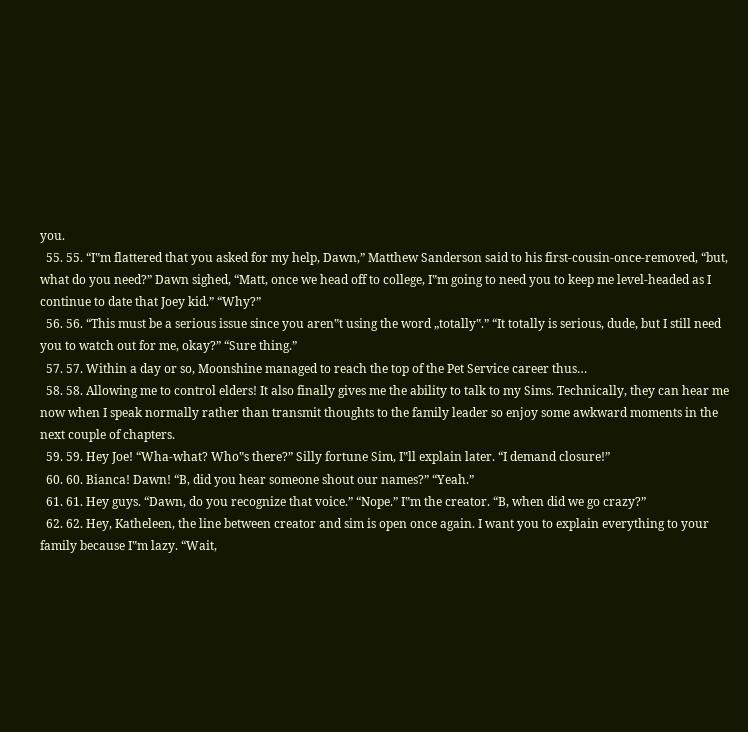you.
  55. 55. “I‟m flattered that you asked for my help, Dawn,” Matthew Sanderson said to his first-cousin-once-removed, “but, what do you need?” Dawn sighed, “Matt, once we head off to college, I‟m going to need you to keep me level-headed as I continue to date that Joey kid.” “Why?”
  56. 56. “This must be a serious issue since you aren‟t using the word „totally‟.” “It totally is serious, dude, but I still need you to watch out for me, okay?” “Sure thing.”
  57. 57. Within a day or so, Moonshine managed to reach the top of the Pet Service career thus…
  58. 58. Allowing me to control elders! It also finally gives me the ability to talk to my Sims. Technically, they can hear me now when I speak normally rather than transmit thoughts to the family leader so enjoy some awkward moments in the next couple of chapters.
  59. 59. Hey Joe! “Wha-what? Who‟s there?” Silly fortune Sim, I‟ll explain later. “I demand closure!”
  60. 60. Bianca! Dawn! “B, did you hear someone shout our names?” “Yeah.”
  61. 61. Hey guys. “Dawn, do you recognize that voice.” “Nope.” I‟m the creator. “B, when did we go crazy?”
  62. 62. Hey, Katheleen, the line between creator and sim is open once again. I want you to explain everything to your family because I‟m lazy. “Wait,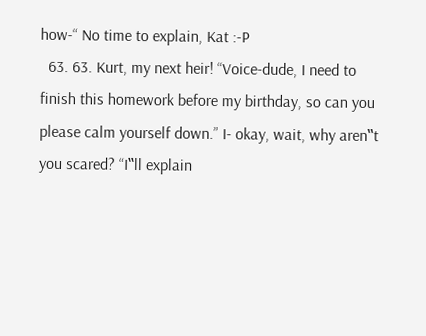how-“ No time to explain, Kat :-P
  63. 63. Kurt, my next heir! “Voice-dude, I need to finish this homework before my birthday, so can you please calm yourself down.” I- okay, wait, why aren‟t you scared? “I‟ll explain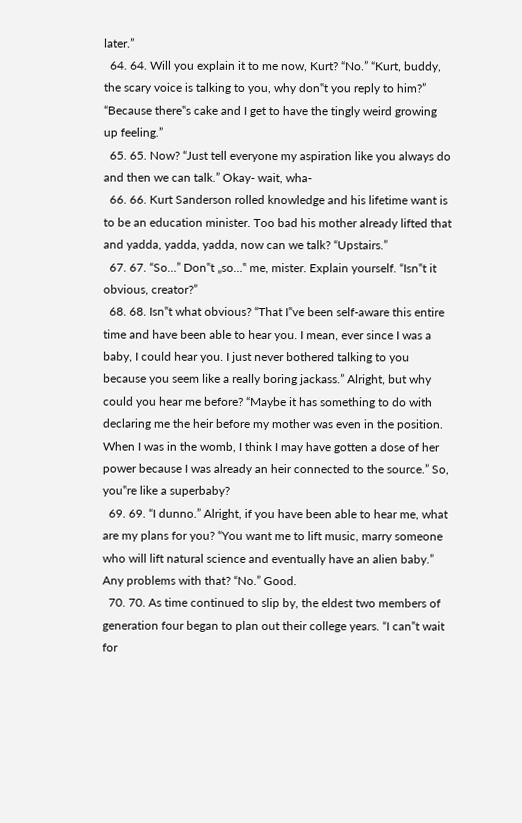later.”
  64. 64. Will you explain it to me now, Kurt? “No.” “Kurt, buddy, the scary voice is talking to you, why don‟t you reply to him?” “Because there‟s cake and I get to have the tingly weird growing up feeling.”
  65. 65. Now? “Just tell everyone my aspiration like you always do and then we can talk.” Okay- wait, wha-
  66. 66. Kurt Sanderson rolled knowledge and his lifetime want is to be an education minister. Too bad his mother already lifted that and yadda, yadda, yadda, now can we talk? “Upstairs.”
  67. 67. “So…” Don‟t „so…‟ me, mister. Explain yourself. “Isn‟t it obvious, creator?”
  68. 68. Isn‟t what obvious? “That I‟ve been self-aware this entire time and have been able to hear you. I mean, ever since I was a baby, I could hear you. I just never bothered talking to you because you seem like a really boring jackass.” Alright, but why could you hear me before? “Maybe it has something to do with declaring me the heir before my mother was even in the position. When I was in the womb, I think I may have gotten a dose of her power because I was already an heir connected to the source.” So, you‟re like a superbaby?
  69. 69. “I dunno.” Alright, if you have been able to hear me, what are my plans for you? “You want me to lift music, marry someone who will lift natural science and eventually have an alien baby.” Any problems with that? “No.” Good.
  70. 70. As time continued to slip by, the eldest two members of generation four began to plan out their college years. “I can‟t wait for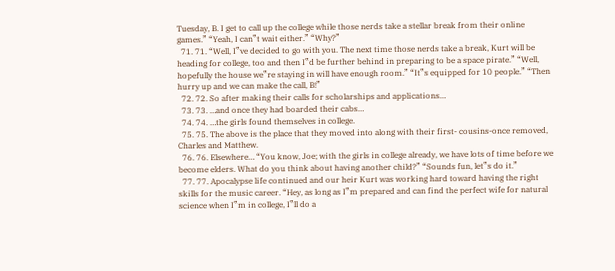Tuesday, B. I get to call up the college while those nerds take a stellar break from their online games.” “Yeah, I can‟t wait either.” “Why?”
  71. 71. “Well, I‟ve decided to go with you. The next time those nerds take a break, Kurt will be heading for college, too and then I‟d be further behind in preparing to be a space pirate.” “Well, hopefully the house we‟re staying in will have enough room.” “It‟s equipped for 10 people.” “Then hurry up and we can make the call, B!”
  72. 72. So after making their calls for scholarships and applications…
  73. 73. …and once they had boarded their cabs…
  74. 74. …the girls found themselves in college.
  75. 75. The above is the place that they moved into along with their first- cousins-once removed, Charles and Matthew.
  76. 76. Elsewhere… “You know, Joe; with the girls in college already, we have lots of time before we become elders. What do you think about having another child?” “Sounds fun, let‟s do it.”
  77. 77. Apocalypse life continued and our heir Kurt was working hard toward having the right skills for the music career. “Hey, as long as I‟m prepared and can find the perfect wife for natural science when I‟m in college, I‟ll do a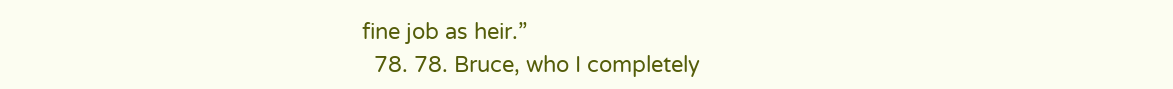fine job as heir.”
  78. 78. Bruce, who I completely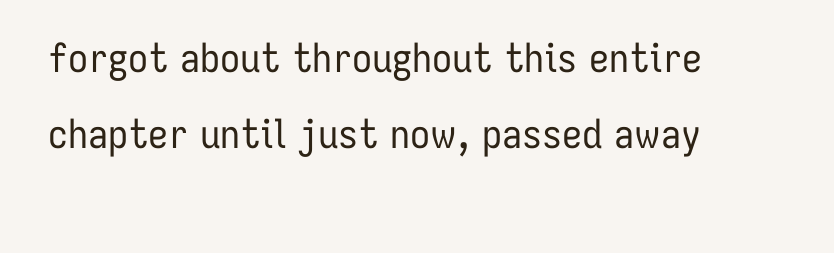forgot about throughout this entire chapter until just now, passed away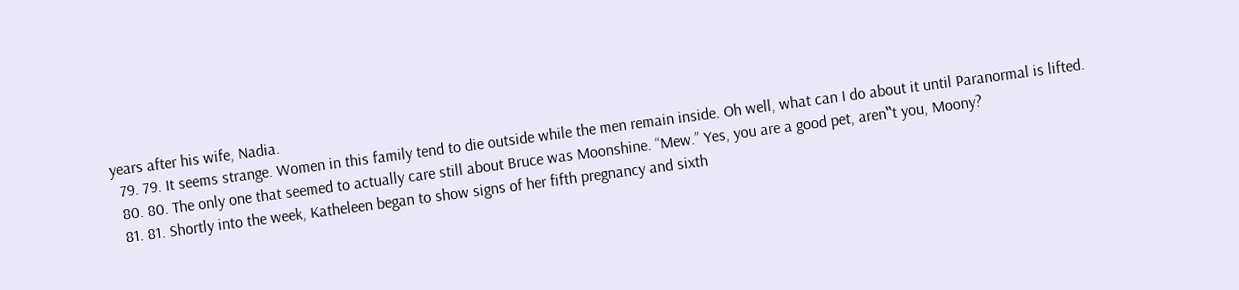years after his wife, Nadia.
  79. 79. It seems strange. Women in this family tend to die outside while the men remain inside. Oh well, what can I do about it until Paranormal is lifted.
  80. 80. The only one that seemed to actually care still about Bruce was Moonshine. “Mew.” Yes, you are a good pet, aren‟t you, Moony?
  81. 81. Shortly into the week, Katheleen began to show signs of her fifth pregnancy and sixth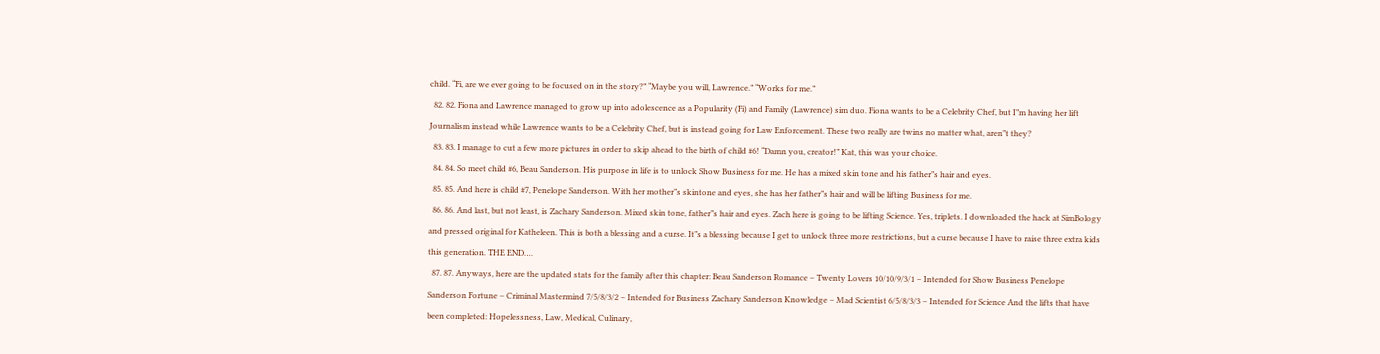child. “Fi, are we ever going to be focused on in the story?” “Maybe you will, Lawrence.” “Works for me.”
  82. 82. Fiona and Lawrence managed to grow up into adolescence as a Popularity (Fi) and Family (Lawrence) sim duo. Fiona wants to be a Celebrity Chef, but I‟m having her lift Journalism instead while Lawrence wants to be a Celebrity Chef, but is instead going for Law Enforcement. These two really are twins no matter what, aren‟t they?
  83. 83. I manage to cut a few more pictures in order to skip ahead to the birth of child #6! “Damn you, creator!” Kat, this was your choice.
  84. 84. So meet child #6, Beau Sanderson. His purpose in life is to unlock Show Business for me. He has a mixed skin tone and his father‟s hair and eyes.
  85. 85. And here is child #7, Penelope Sanderson. With her mother‟s skintone and eyes, she has her father‟s hair and will be lifting Business for me.
  86. 86. And last, but not least, is Zachary Sanderson. Mixed skin tone, father‟s hair and eyes. Zach here is going to be lifting Science. Yes, triplets. I downloaded the hack at SimBology and pressed original for Katheleen. This is both a blessing and a curse. It‟s a blessing because I get to unlock three more restrictions, but a curse because I have to raise three extra kids this generation. THE END….
  87. 87. Anyways, here are the updated stats for the family after this chapter: Beau Sanderson Romance – Twenty Lovers 10/10/9/3/1 – Intended for Show Business Penelope Sanderson Fortune – Criminal Mastermind 7/5/8/3/2 – Intended for Business Zachary Sanderson Knowledge – Mad Scientist 6/5/8/3/3 – Intended for Science And the lifts that have been completed: Hopelessness, Law, Medical, Culinary,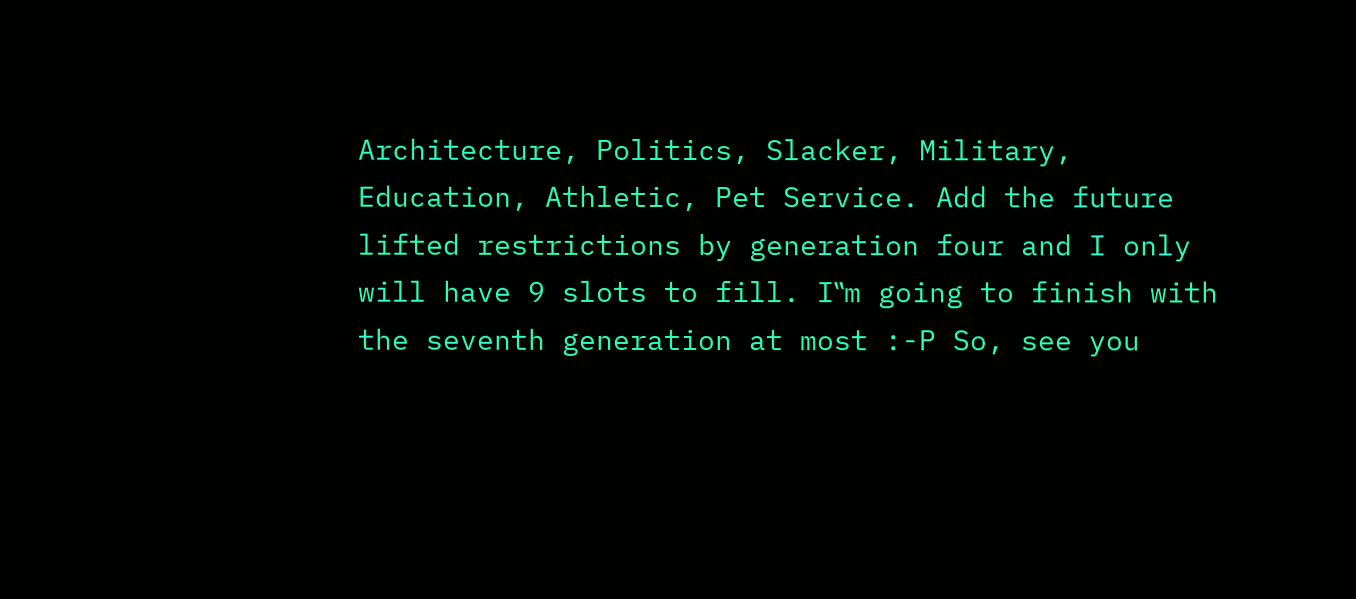Architecture, Politics, Slacker, Military, Education, Athletic, Pet Service. Add the future lifted restrictions by generation four and I only will have 9 slots to fill. I‟m going to finish with the seventh generation at most :-P So, see you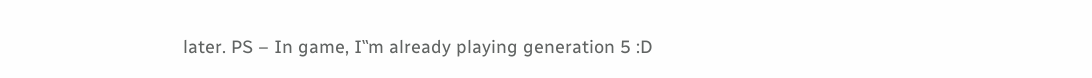later. PS – In game, I‟m already playing generation 5 :D